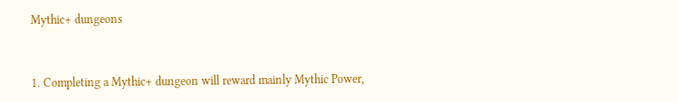Mythic+ dungeons


1. Completing a Mythic+ dungeon will reward mainly Mythic Power,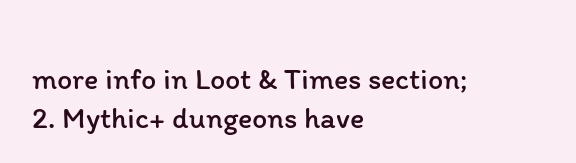more info in Loot & Times section;
2. Mythic+ dungeons have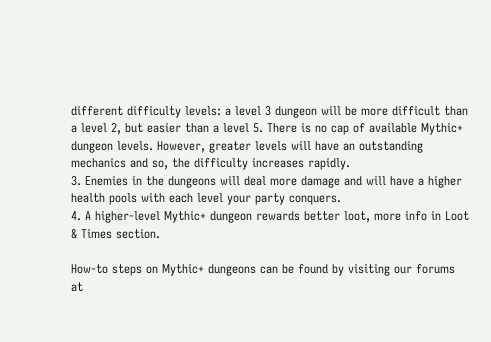different difficulty levels: a level 3 dungeon will be more difficult than a level 2, but easier than a level 5. There is no cap of available Mythic+ dungeon levels. However, greater levels will have an outstanding mechanics and so, the difficulty increases rapidly.
3. Enemies in the dungeons will deal more damage and will have a higher health pools with each level your party conquers.
4. A higher-level Mythic+ dungeon rewards better loot, more info in Loot & Times section.

How-to steps on Mythic+ dungeons can be found by visiting our forums at